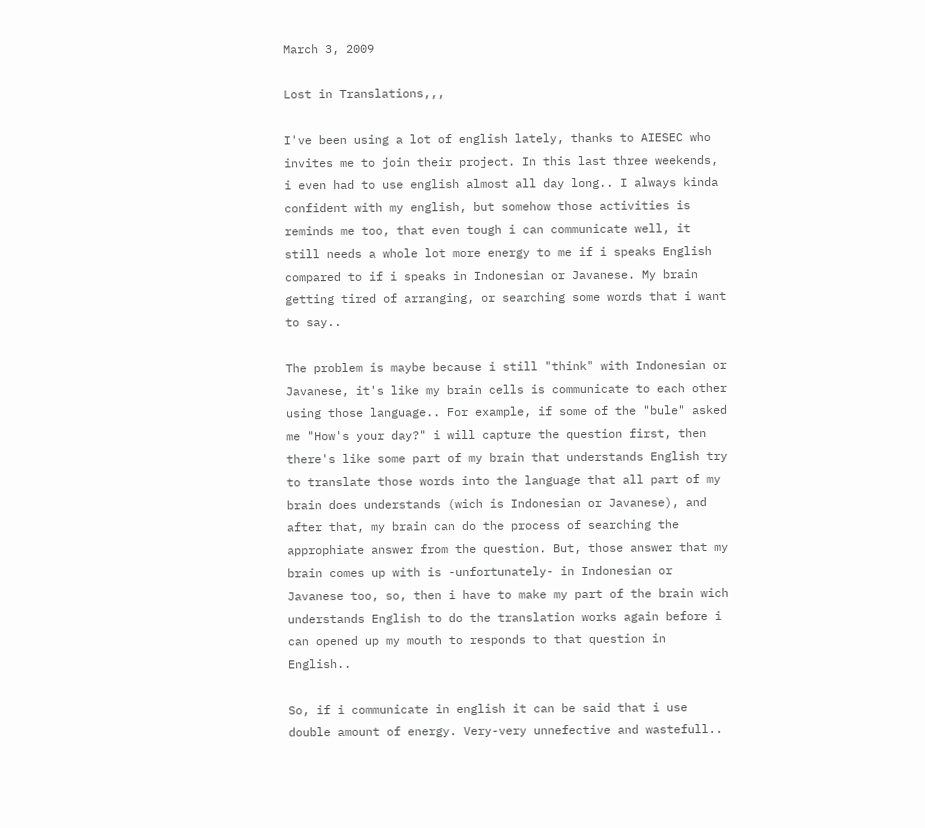March 3, 2009

Lost in Translations,,,

I've been using a lot of english lately, thanks to AIESEC who invites me to join their project. In this last three weekends, i even had to use english almost all day long.. I always kinda confident with my english, but somehow those activities is reminds me too, that even tough i can communicate well, it still needs a whole lot more energy to me if i speaks English compared to if i speaks in Indonesian or Javanese. My brain getting tired of arranging, or searching some words that i want to say..

The problem is maybe because i still "think" with Indonesian or Javanese, it's like my brain cells is communicate to each other using those language.. For example, if some of the "bule" asked me "How's your day?" i will capture the question first, then there's like some part of my brain that understands English try to translate those words into the language that all part of my brain does understands (wich is Indonesian or Javanese), and after that, my brain can do the process of searching the approphiate answer from the question. But, those answer that my brain comes up with is -unfortunately- in Indonesian or Javanese too, so, then i have to make my part of the brain wich understands English to do the translation works again before i can opened up my mouth to responds to that question in English..

So, if i communicate in english it can be said that i use double amount of energy. Very-very unnefective and wastefull..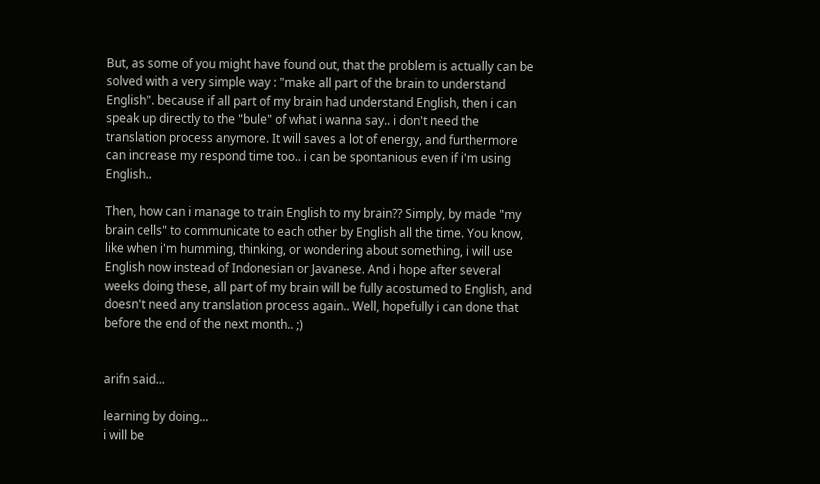But, as some of you might have found out, that the problem is actually can be solved with a very simple way : "make all part of the brain to understand English". because if all part of my brain had understand English, then i can speak up directly to the "bule" of what i wanna say.. i don't need the translation process anymore. It will saves a lot of energy, and furthermore can increase my respond time too.. i can be spontanious even if i'm using English..

Then, how can i manage to train English to my brain?? Simply, by made "my brain cells" to communicate to each other by English all the time. You know, like when i'm humming, thinking, or wondering about something, i will use English now instead of Indonesian or Javanese. And i hope after several weeks doing these, all part of my brain will be fully acostumed to English, and doesn't need any translation process again.. Well, hopefully i can done that before the end of the next month.. ;)


arifn said...

learning by doing...
i will be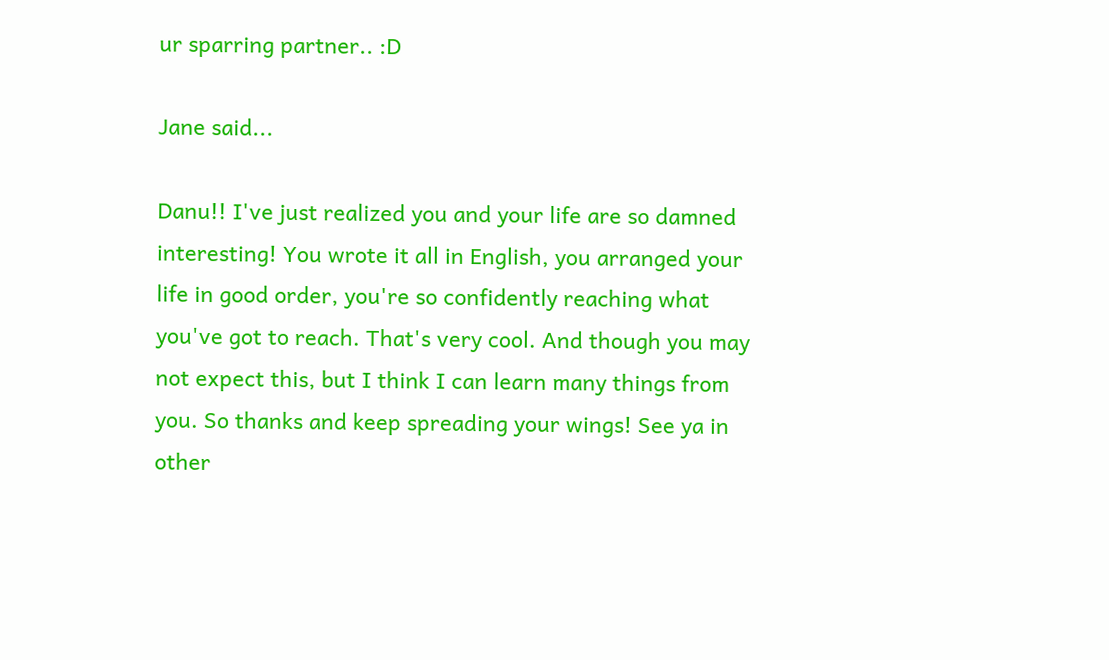ur sparring partner.. :D

Jane said...

Danu!! I've just realized you and your life are so damned interesting! You wrote it all in English, you arranged your life in good order, you're so confidently reaching what you've got to reach. That's very cool. And though you may not expect this, but I think I can learn many things from you. So thanks and keep spreading your wings! See ya in other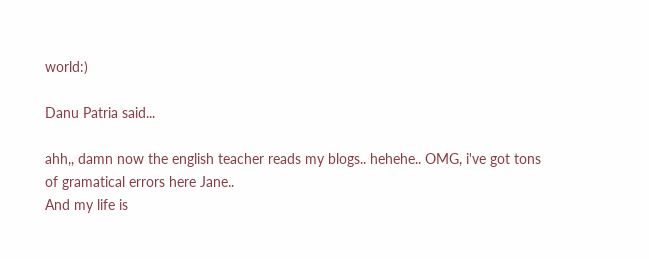world:)

Danu Patria said...

ahh,, damn now the english teacher reads my blogs.. hehehe.. OMG, i've got tons of gramatical errors here Jane..
And my life is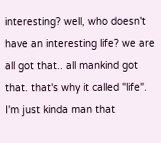interesting? well, who doesn't have an interesting life? we are all got that.. all mankind got that. that's why it called "life". I'm just kinda man that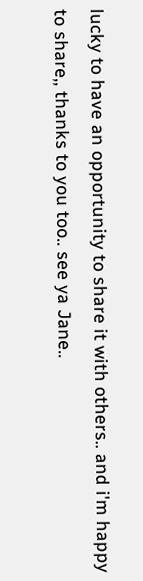lucky to have an opportunity to share it with others.. and i'm happy to share,, thanks to you too.. see ya Jane..